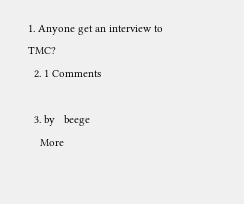1. Anyone get an interview to TMC?
  2. 1 Comments

  3. by   beege
    More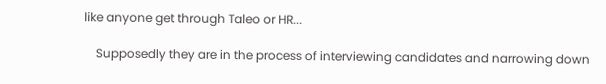like anyone get through Taleo or HR...

    Supposedly they are in the process of interviewing candidates and narrowing down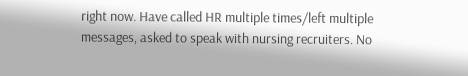right now. Have called HR multiple times/left multiple messages, asked to speak with nursing recruiters. No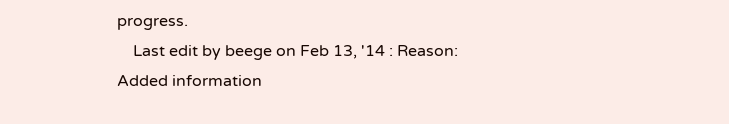progress.
    Last edit by beege on Feb 13, '14 : Reason: Added information